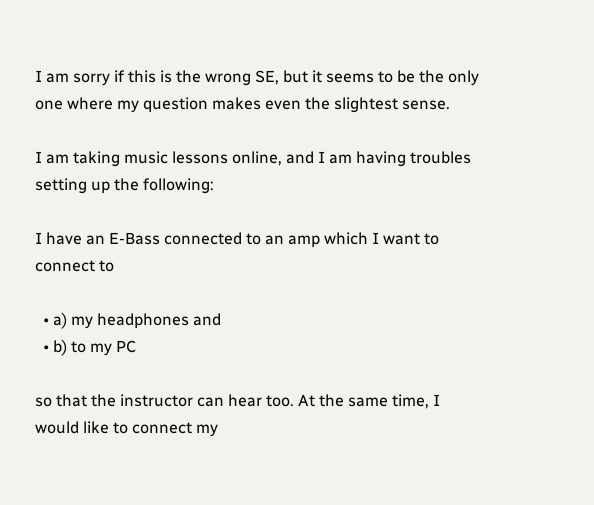I am sorry if this is the wrong SE, but it seems to be the only one where my question makes even the slightest sense.

I am taking music lessons online, and I am having troubles setting up the following:

I have an E-Bass connected to an amp which I want to connect to

  • a) my headphones and
  • b) to my PC

so that the instructor can hear too. At the same time, I would like to connect my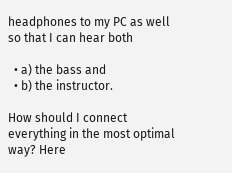headphones to my PC as well so that I can hear both

  • a) the bass and
  • b) the instructor.

How should I connect everything in the most optimal way? Here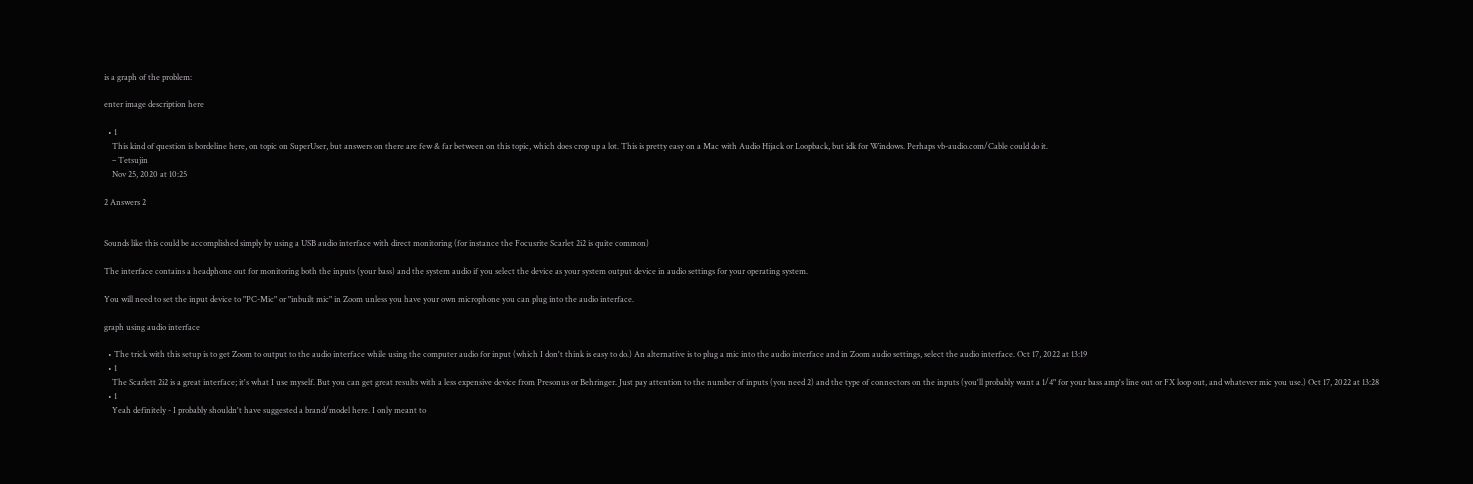is a graph of the problem:

enter image description here

  • 1
    This kind of question is bordeline here, on topic on SuperUser, but answers on there are few & far between on this topic, which does crop up a lot. This is pretty easy on a Mac with Audio Hijack or Loopback, but idk for Windows. Perhaps vb-audio.com/Cable could do it.
    – Tetsujin
    Nov 25, 2020 at 10:25

2 Answers 2


Sounds like this could be accomplished simply by using a USB audio interface with direct monitoring (for instance the Focusrite Scarlet 2i2 is quite common)

The interface contains a headphone out for monitoring both the inputs (your bass) and the system audio if you select the device as your system output device in audio settings for your operating system.

You will need to set the input device to "PC-Mic" or "inbuilt mic" in Zoom unless you have your own microphone you can plug into the audio interface.

graph using audio interface

  • The trick with this setup is to get Zoom to output to the audio interface while using the computer audio for input (which I don't think is easy to do.) An alternative is to plug a mic into the audio interface and in Zoom audio settings, select the audio interface. Oct 17, 2022 at 13:19
  • 1
    The Scarlett 2i2 is a great interface; it's what I use myself. But you can get great results with a less expensive device from Presonus or Behringer. Just pay attention to the number of inputs (you need 2) and the type of connectors on the inputs (you'll probably want a 1/4" for your bass amp's line out or FX loop out, and whatever mic you use.) Oct 17, 2022 at 13:28
  • 1
    Yeah definitely - I probably shouldn't have suggested a brand/model here. I only meant to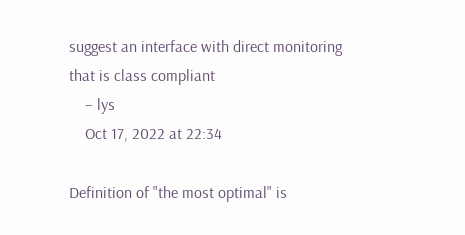suggest an interface with direct monitoring that is class compliant
    – lys
    Oct 17, 2022 at 22:34

Definition of "the most optimal" is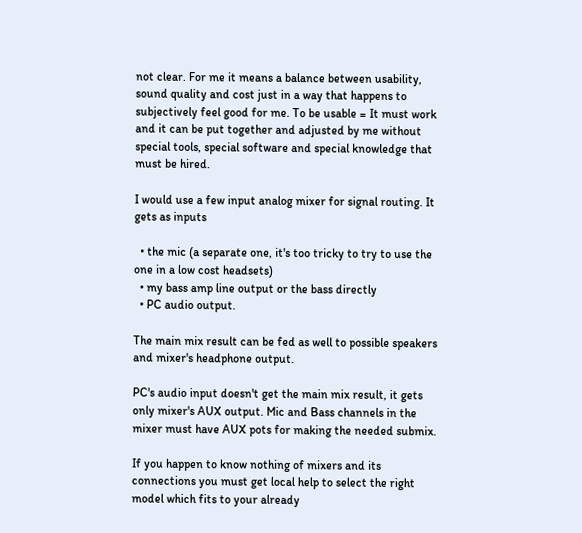not clear. For me it means a balance between usability, sound quality and cost just in a way that happens to subjectively feel good for me. To be usable = It must work and it can be put together and adjusted by me without special tools, special software and special knowledge that must be hired.

I would use a few input analog mixer for signal routing. It gets as inputs

  • the mic (a separate one, it's too tricky to try to use the one in a low cost headsets)
  • my bass amp line output or the bass directly
  • PC audio output.

The main mix result can be fed as well to possible speakers and mixer's headphone output.

PC's audio input doesn't get the main mix result, it gets only mixer's AUX output. Mic and Bass channels in the mixer must have AUX pots for making the needed submix.

If you happen to know nothing of mixers and its connections you must get local help to select the right model which fits to your already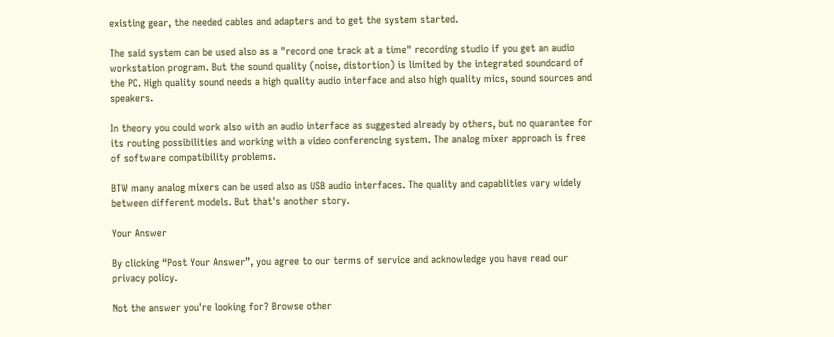existing gear, the needed cables and adapters and to get the system started.

The said system can be used also as a "record one track at a time" recording studio if you get an audio workstation program. But the sound quality (noise, distortion) is limited by the integrated soundcard of the PC. High quality sound needs a high quality audio interface and also high quality mics, sound sources and speakers.

In theory you could work also with an audio interface as suggested already by others, but no quarantee for its routing possibilities and working with a video conferencing system. The analog mixer approach is free of software compatibility problems.

BTW many analog mixers can be used also as USB audio interfaces. The quality and capablities vary widely between different models. But that's another story.

Your Answer

By clicking “Post Your Answer”, you agree to our terms of service and acknowledge you have read our privacy policy.

Not the answer you're looking for? Browse other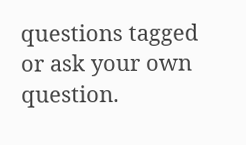questions tagged or ask your own question.